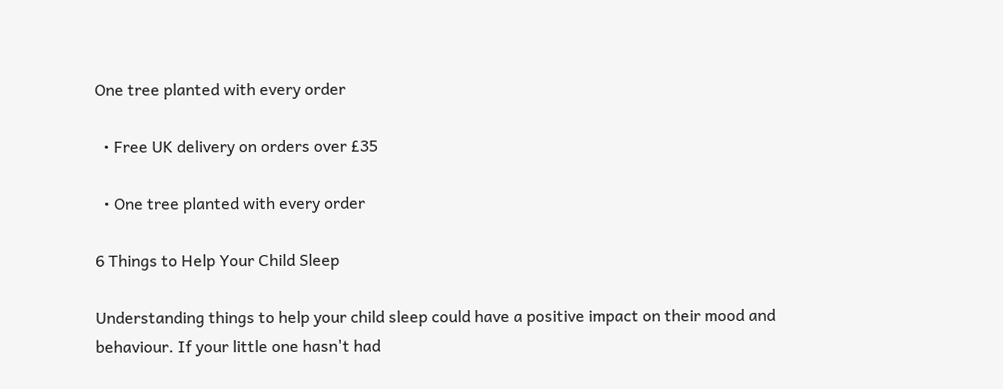One tree planted with every order

  • Free UK delivery on orders over £35

  • One tree planted with every order

6 Things to Help Your Child Sleep

Understanding things to help your child sleep could have a positive impact on their mood and behaviour. If your little one hasn't had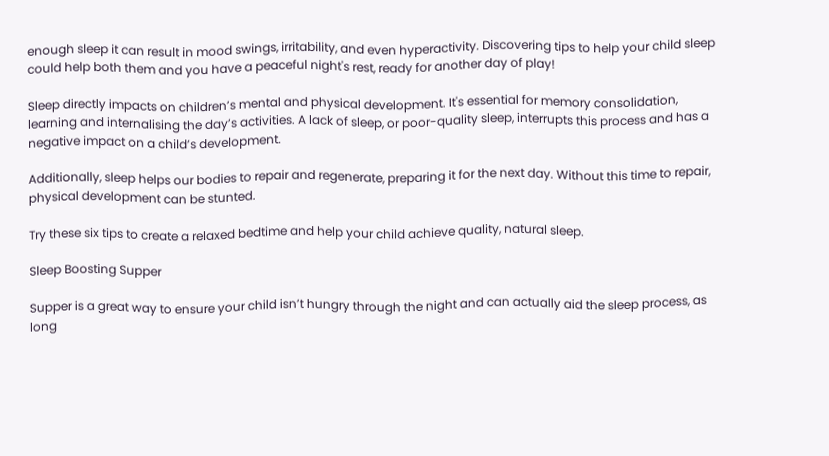enough sleep it can result in mood swings, irritability, and even hyperactivity. Discovering tips to help your child sleep could help both them and you have a peaceful night's rest, ready for another day of play!

Sleep directly impacts on children’s mental and physical development. It's essential for memory consolidation, learning and internalising the day’s activities. A lack of sleep, or poor-quality sleep, interrupts this process and has a negative impact on a child’s development.

Additionally, sleep helps our bodies to repair and regenerate, preparing it for the next day. Without this time to repair, physical development can be stunted.

Try these six tips to create a relaxed bedtime and help your child achieve quality, natural sleep.

Sleep Boosting Supper

Supper is a great way to ensure your child isn’t hungry through the night and can actually aid the sleep process, as long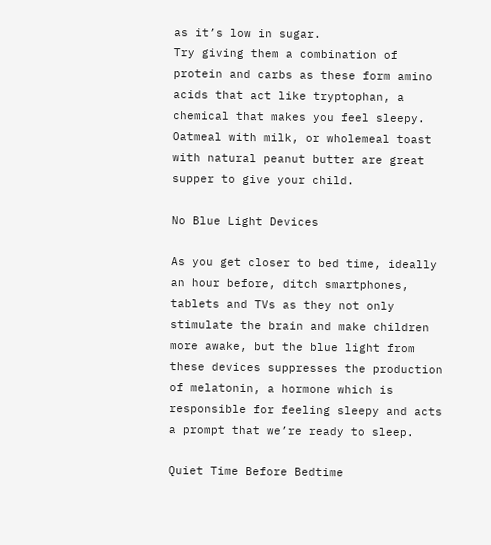as it’s low in sugar.
Try giving them a combination of protein and carbs as these form amino acids that act like tryptophan, a chemical that makes you feel sleepy. Oatmeal with milk, or wholemeal toast with natural peanut butter are great supper to give your child.

No Blue Light Devices

As you get closer to bed time, ideally an hour before, ditch smartphones, tablets and TVs as they not only stimulate the brain and make children more awake, but the blue light from these devices suppresses the production of melatonin, a hormone which is responsible for feeling sleepy and acts a prompt that we’re ready to sleep.

Quiet Time Before Bedtime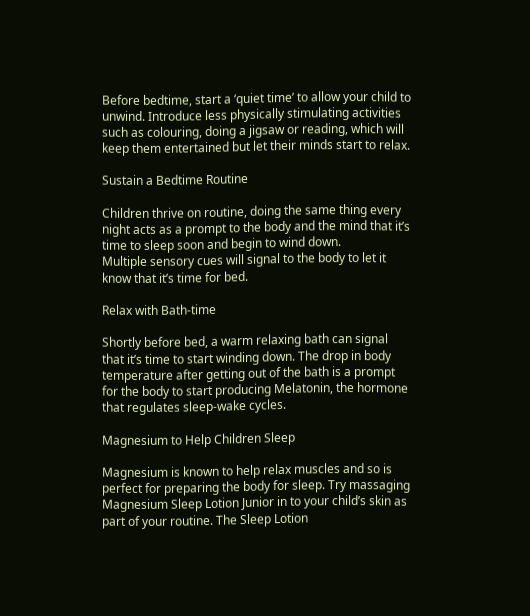Before bedtime, start a ‘quiet time’ to allow your child to unwind. Introduce less physically stimulating activities such as colouring, doing a jigsaw or reading, which will keep them entertained but let their minds start to relax.

Sustain a Bedtime Routine

Children thrive on routine, doing the same thing every night acts as a prompt to the body and the mind that it’s time to sleep soon and begin to wind down.
Multiple sensory cues will signal to the body to let it know that it’s time for bed.

Relax with Bath-time

Shortly before bed, a warm relaxing bath can signal that it’s time to start winding down. The drop in body temperature after getting out of the bath is a prompt for the body to start producing Melatonin, the hormone that regulates sleep-wake cycles.

Magnesium to Help Children Sleep

Magnesium is known to help relax muscles and so is perfect for preparing the body for sleep. Try massaging Magnesium Sleep Lotion Junior in to your child’s skin as part of your routine. The Sleep Lotion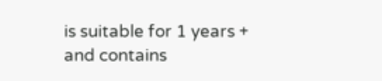is suitable for 1 years + and contains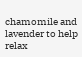chamomile and lavender to help relax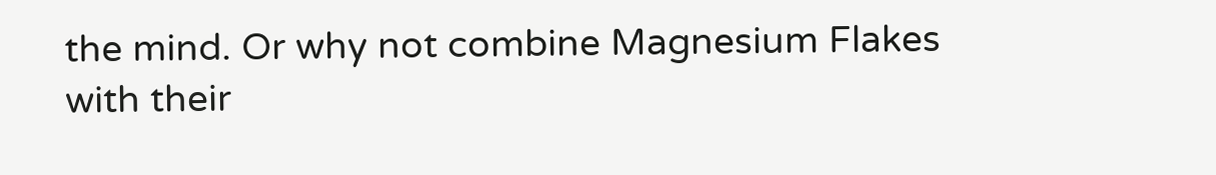the mind. Or why not combine Magnesium Flakes with their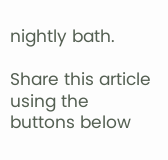nightly bath.

Share this article using the buttons below